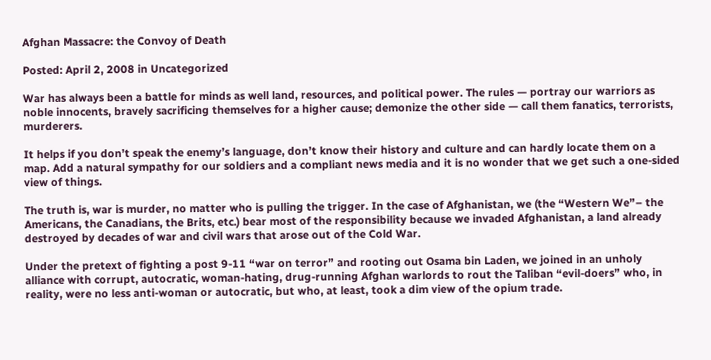Afghan Massacre: the Convoy of Death

Posted: April 2, 2008 in Uncategorized

War has always been a battle for minds as well land, resources, and political power. The rules — portray our warriors as noble innocents, bravely sacrificing themselves for a higher cause; demonize the other side — call them fanatics, terrorists, murderers.

It helps if you don’t speak the enemy’s language, don’t know their history and culture and can hardly locate them on a map. Add a natural sympathy for our soldiers and a compliant news media and it is no wonder that we get such a one-sided view of things.

The truth is, war is murder, no matter who is pulling the trigger. In the case of Afghanistan, we (the “Western We”– the Americans, the Canadians, the Brits, etc.) bear most of the responsibility because we invaded Afghanistan, a land already destroyed by decades of war and civil wars that arose out of the Cold War.

Under the pretext of fighting a post 9-11 “war on terror” and rooting out Osama bin Laden, we joined in an unholy alliance with corrupt, autocratic, woman-hating, drug-running Afghan warlords to rout the Taliban “evil-doers” who, in reality, were no less anti-woman or autocratic, but who, at least, took a dim view of the opium trade.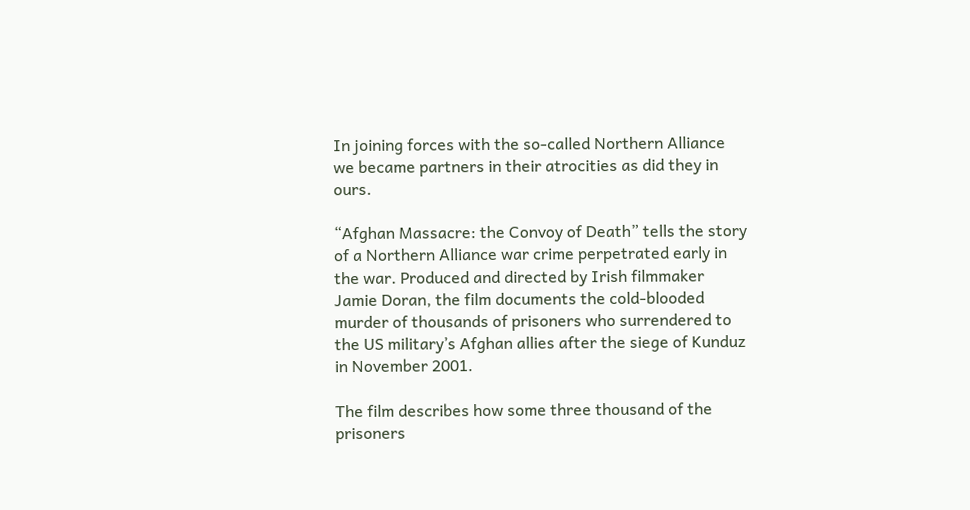In joining forces with the so-called Northern Alliance we became partners in their atrocities as did they in ours.

“Afghan Massacre: the Convoy of Death” tells the story of a Northern Alliance war crime perpetrated early in the war. Produced and directed by Irish filmmaker Jamie Doran, the film documents the cold-blooded murder of thousands of prisoners who surrendered to the US military’s Afghan allies after the siege of Kunduz in November 2001.

The film describes how some three thousand of the prisoners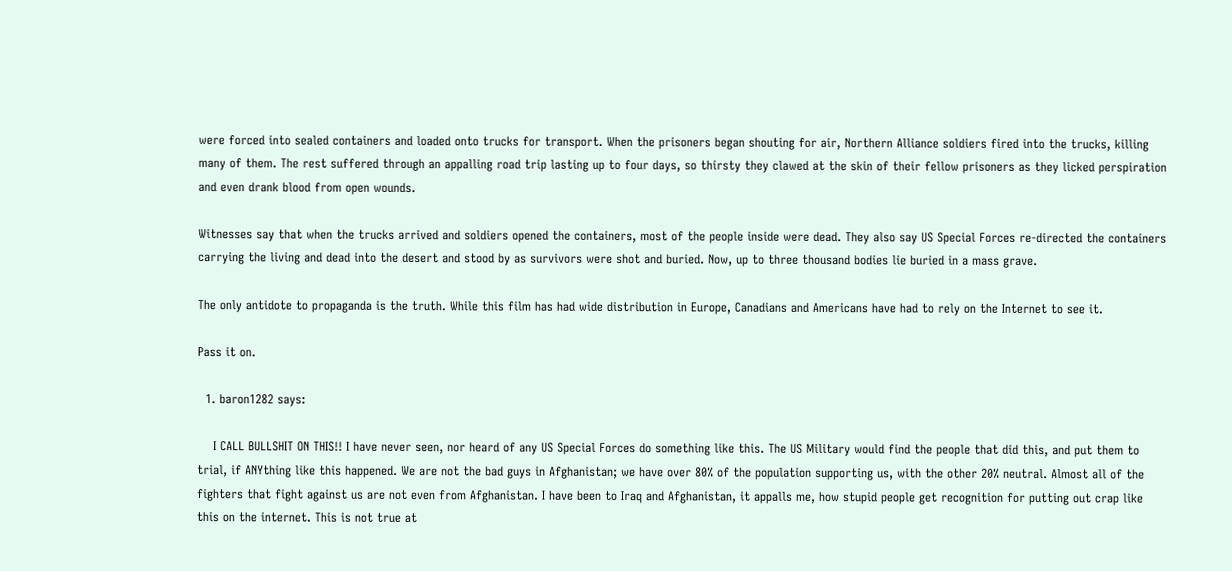were forced into sealed containers and loaded onto trucks for transport. When the prisoners began shouting for air, Northern Alliance soldiers fired into the trucks, killing many of them. The rest suffered through an appalling road trip lasting up to four days, so thirsty they clawed at the skin of their fellow prisoners as they licked perspiration and even drank blood from open wounds.

Witnesses say that when the trucks arrived and soldiers opened the containers, most of the people inside were dead. They also say US Special Forces re-directed the containers carrying the living and dead into the desert and stood by as survivors were shot and buried. Now, up to three thousand bodies lie buried in a mass grave.

The only antidote to propaganda is the truth. While this film has had wide distribution in Europe, Canadians and Americans have had to rely on the Internet to see it.

Pass it on.

  1. baron1282 says:

    I CALL BULLSHIT ON THIS!! I have never seen, nor heard of any US Special Forces do something like this. The US Military would find the people that did this, and put them to trial, if ANYthing like this happened. We are not the bad guys in Afghanistan; we have over 80% of the population supporting us, with the other 20% neutral. Almost all of the fighters that fight against us are not even from Afghanistan. I have been to Iraq and Afghanistan, it appalls me, how stupid people get recognition for putting out crap like this on the internet. This is not true at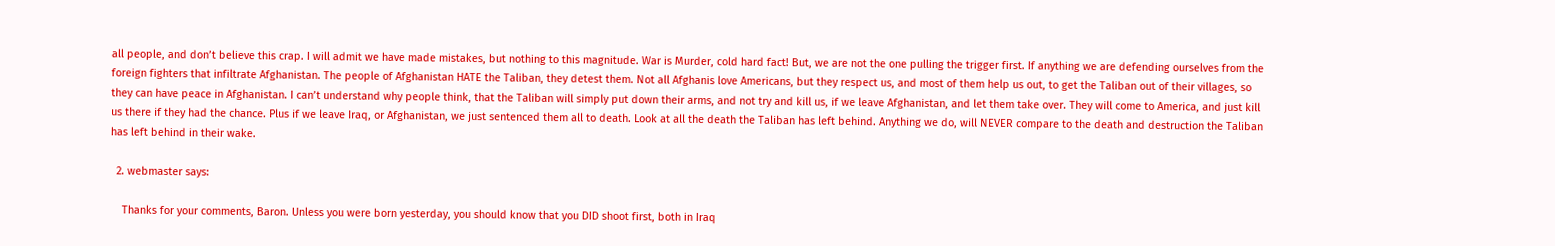all people, and don’t believe this crap. I will admit we have made mistakes, but nothing to this magnitude. War is Murder, cold hard fact! But, we are not the one pulling the trigger first. If anything we are defending ourselves from the foreign fighters that infiltrate Afghanistan. The people of Afghanistan HATE the Taliban, they detest them. Not all Afghanis love Americans, but they respect us, and most of them help us out, to get the Taliban out of their villages, so they can have peace in Afghanistan. I can’t understand why people think, that the Taliban will simply put down their arms, and not try and kill us, if we leave Afghanistan, and let them take over. They will come to America, and just kill us there if they had the chance. Plus if we leave Iraq, or Afghanistan, we just sentenced them all to death. Look at all the death the Taliban has left behind. Anything we do, will NEVER compare to the death and destruction the Taliban has left behind in their wake.

  2. webmaster says:

    Thanks for your comments, Baron. Unless you were born yesterday, you should know that you DID shoot first, both in Iraq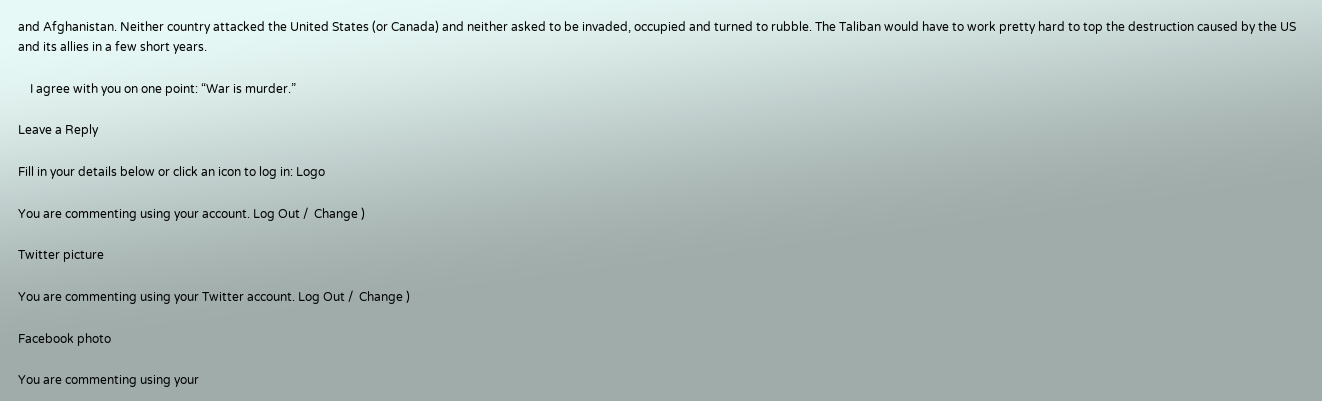and Afghanistan. Neither country attacked the United States (or Canada) and neither asked to be invaded, occupied and turned to rubble. The Taliban would have to work pretty hard to top the destruction caused by the US and its allies in a few short years.

    I agree with you on one point: “War is murder.”

Leave a Reply

Fill in your details below or click an icon to log in: Logo

You are commenting using your account. Log Out /  Change )

Twitter picture

You are commenting using your Twitter account. Log Out /  Change )

Facebook photo

You are commenting using your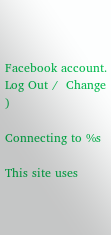Facebook account. Log Out /  Change )

Connecting to %s

This site uses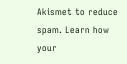Akismet to reduce spam. Learn how your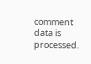comment data is processed.